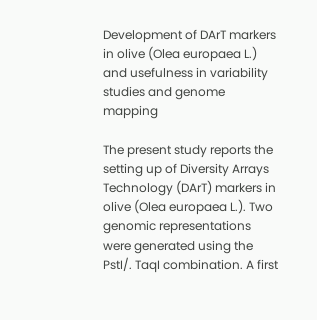Development of DArT markers in olive (Olea europaea L.) and usefulness in variability studies and genome mapping

The present study reports the setting up of Diversity Arrays Technology (DArT) markers in olive (Olea europaea L.). Two genomic representations were generated using the PstI/. TaqI combination. A first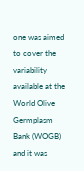one was aimed to cover the variability available at the World Olive Germplasm Bank (WOGB) and it was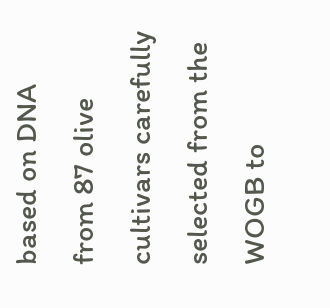based on DNA from 87 olive cultivars carefully selected from the WOGB to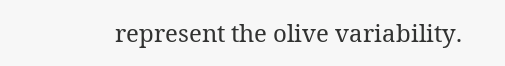represent the olive variability.